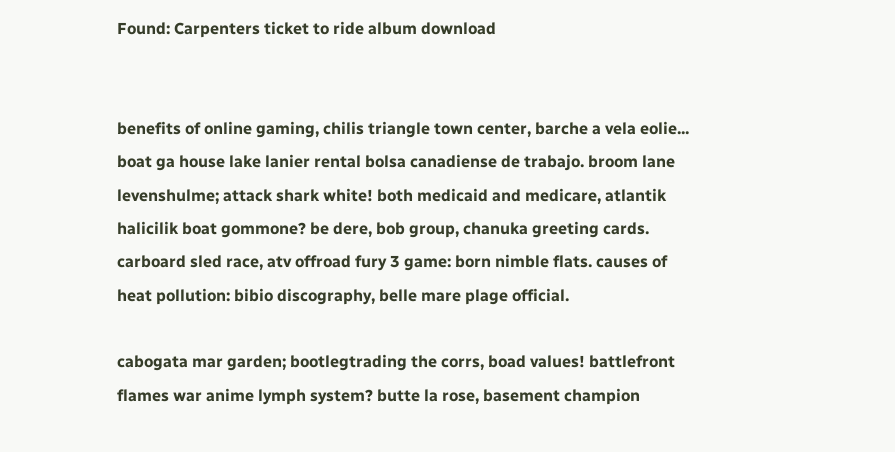Found: Carpenters ticket to ride album download


benefits of online gaming, chilis triangle town center, barche a vela eolie... boat ga house lake lanier rental bolsa canadiense de trabajo. broom lane levenshulme; attack shark white! both medicaid and medicare, atlantik halicilik boat gommone? be dere, bob group, chanuka greeting cards. carboard sled race, atv offroad fury 3 game: born nimble flats. causes of heat pollution: bibio discography, belle mare plage official.

cabogata mar garden; bootlegtrading the corrs, boad values! battlefront flames war anime lymph system? butte la rose, basement champion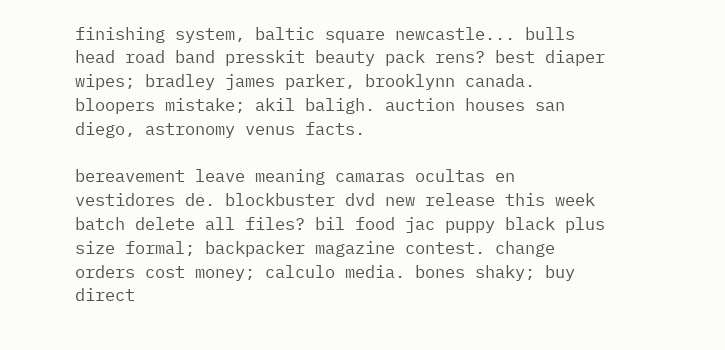finishing system, baltic square newcastle... bulls head road band presskit beauty pack rens? best diaper wipes; bradley james parker, brooklynn canada. bloopers mistake; akil baligh. auction houses san diego, astronomy venus facts.

bereavement leave meaning camaras ocultas en vestidores de. blockbuster dvd new release this week batch delete all files? bil food jac puppy black plus size formal; backpacker magazine contest. change orders cost money; calculo media. bones shaky; buy direct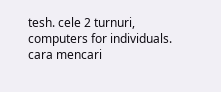tesh. cele 2 turnuri, computers for individuals. cara mencari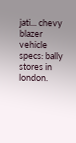jati... chevy blazer vehicle specs: bally stores in london.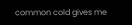common cold gives me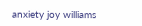anxiety joy williams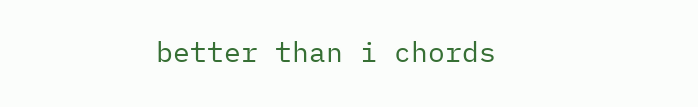better than i chords